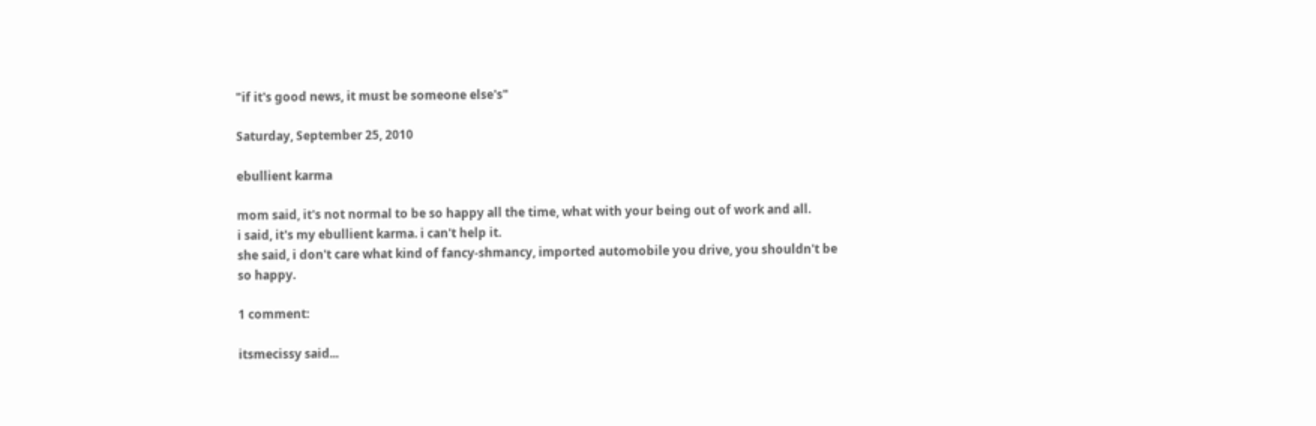"if it's good news, it must be someone else's"

Saturday, September 25, 2010

ebullient karma

mom said, it's not normal to be so happy all the time, what with your being out of work and all.
i said, it's my ebullient karma. i can't help it.
she said, i don't care what kind of fancy-shmancy, imported automobile you drive, you shouldn't be so happy.

1 comment:

itsmecissy said...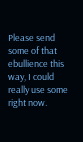Please send some of that ebullience this way, I could really use some right now.